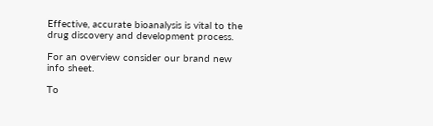Effective, accurate bioanalysis is vital to the drug discovery and development process.

For an overview consider our brand new info sheet.

To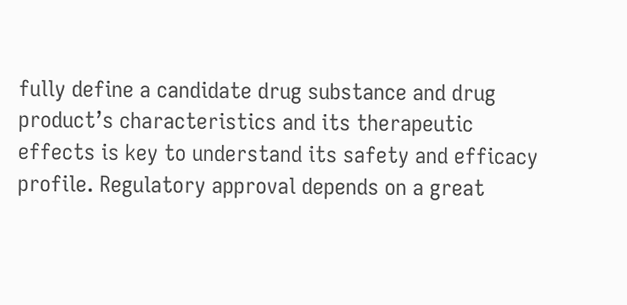fully define a candidate drug substance and drug product’s characteristics and its therapeutic effects is key to understand its safety and efficacy profile. Regulatory approval depends on a great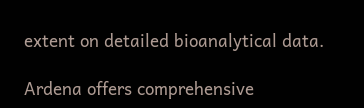extent on detailed bioanalytical data.

Ardena offers comprehensive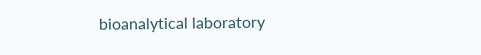bioanalytical laboratory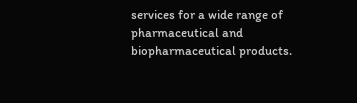services for a wide range of pharmaceutical and biopharmaceutical products.